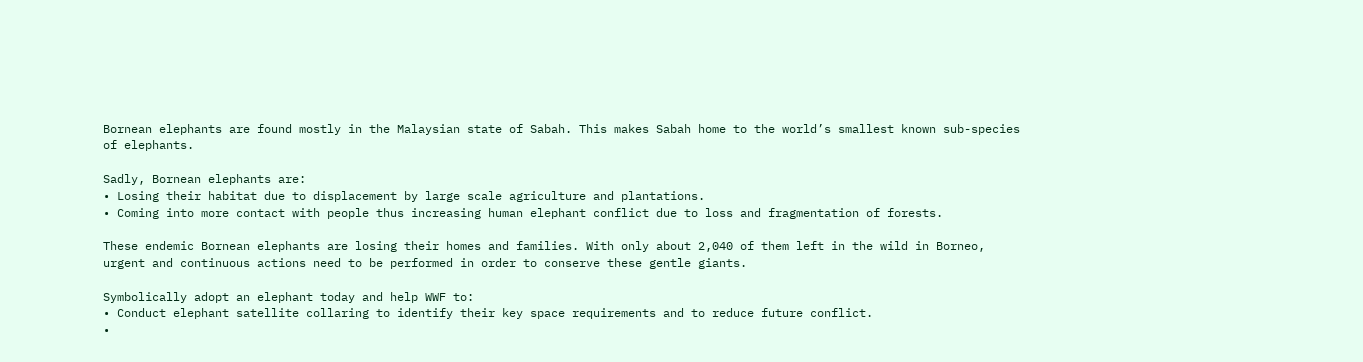Bornean elephants are found mostly in the Malaysian state of Sabah. This makes Sabah home to the world’s smallest known sub-species of elephants.

Sadly, Bornean elephants are:
• Losing their habitat due to displacement by large scale agriculture and plantations.
• Coming into more contact with people thus increasing human elephant conflict due to loss and fragmentation of forests.

These endemic Bornean elephants are losing their homes and families. With only about 2,040 of them left in the wild in Borneo, urgent and continuous actions need to be performed in order to conserve these gentle giants.

Symbolically adopt an elephant today and help WWF to:
• Conduct elephant satellite collaring to identify their key space requirements and to reduce future conflict.
•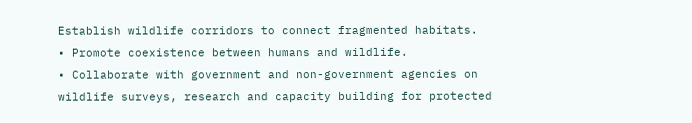Establish wildlife corridors to connect fragmented habitats.
• Promote coexistence between humans and wildlife.
• Collaborate with government and non-government agencies on wildlife surveys, research and capacity building for protected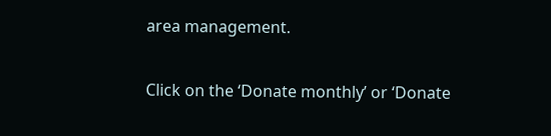area management.

Click on the ‘Donate monthly’ or ‘Donate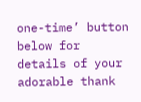one-time’ button below for details of your adorable thank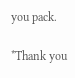you pack.

*Thank you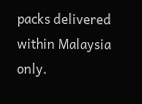packs delivered within Malaysia only.